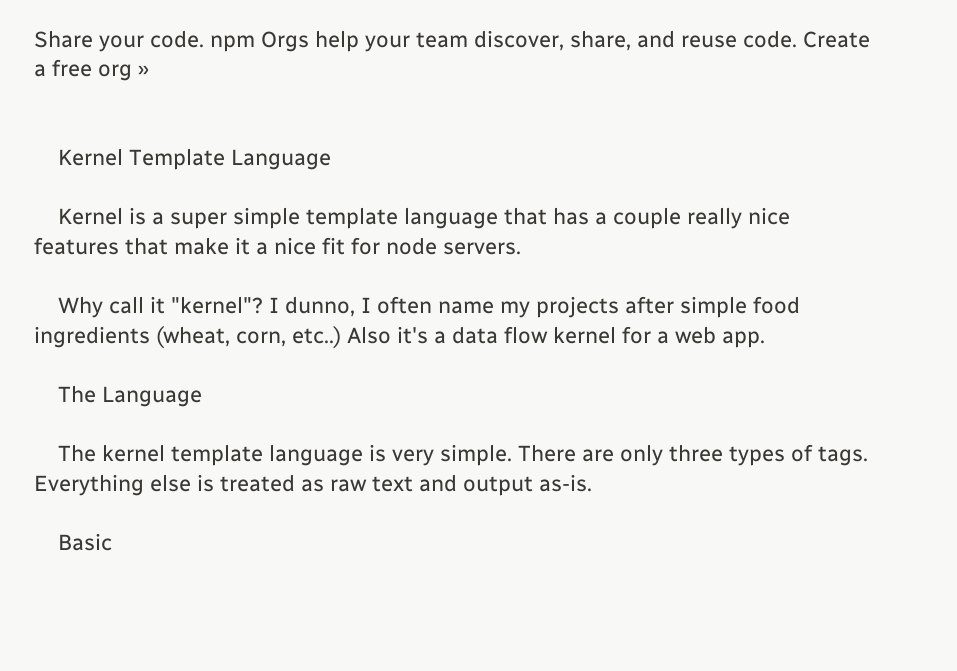Share your code. npm Orgs help your team discover, share, and reuse code. Create a free org »


    Kernel Template Language

    Kernel is a super simple template language that has a couple really nice features that make it a nice fit for node servers.

    Why call it "kernel"? I dunno, I often name my projects after simple food ingredients (wheat, corn, etc..) Also it's a data flow kernel for a web app.

    The Language

    The kernel template language is very simple. There are only three types of tags. Everything else is treated as raw text and output as-is.

    Basic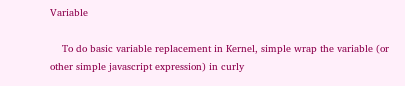Variable

    To do basic variable replacement in Kernel, simple wrap the variable (or other simple javascript expression) in curly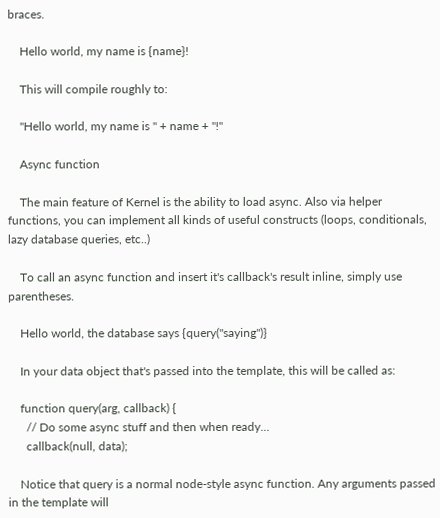braces.

    Hello world, my name is {name}!

    This will compile roughly to:

    "Hello world, my name is " + name + "!"

    Async function

    The main feature of Kernel is the ability to load async. Also via helper functions, you can implement all kinds of useful constructs (loops, conditionals, lazy database queries, etc..)

    To call an async function and insert it's callback's result inline, simply use parentheses.

    Hello world, the database says {query("saying")}

    In your data object that's passed into the template, this will be called as:

    function query(arg, callback) {
      // Do some async stuff and then when ready...
      callback(null, data);

    Notice that query is a normal node-style async function. Any arguments passed in the template will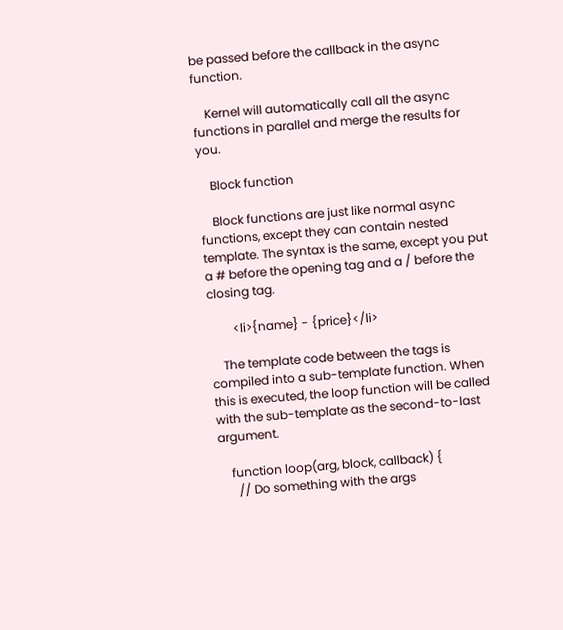be passed before the callback in the async function.

    Kernel will automatically call all the async functions in parallel and merge the results for you.

    Block function

    Block functions are just like normal async functions, except they can contain nested template. The syntax is the same, except you put a # before the opening tag and a / before the closing tag.

        <li>{name} - {price}</li>

    The template code between the tags is compiled into a sub-template function. When this is executed, the loop function will be called with the sub-template as the second-to-last argument.

    function loop(arg, block, callback) {
      // Do something with the args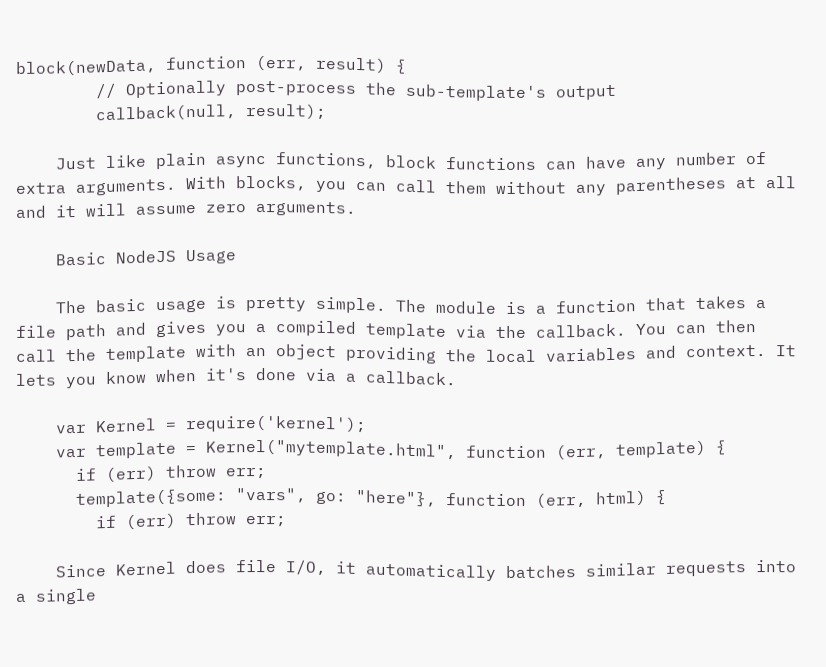block(newData, function (err, result) {
        // Optionally post-process the sub-template's output
        callback(null, result);

    Just like plain async functions, block functions can have any number of extra arguments. With blocks, you can call them without any parentheses at all and it will assume zero arguments.

    Basic NodeJS Usage

    The basic usage is pretty simple. The module is a function that takes a file path and gives you a compiled template via the callback. You can then call the template with an object providing the local variables and context. It lets you know when it's done via a callback.

    var Kernel = require('kernel');
    var template = Kernel("mytemplate.html", function (err, template) {
      if (err) throw err;
      template({some: "vars", go: "here"}, function (err, html) {
        if (err) throw err;

    Since Kernel does file I/O, it automatically batches similar requests into a single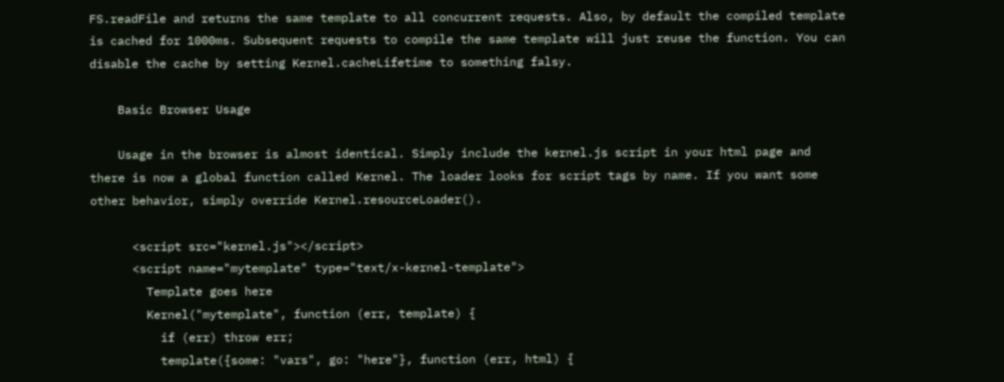FS.readFile and returns the same template to all concurrent requests. Also, by default the compiled template is cached for 1000ms. Subsequent requests to compile the same template will just reuse the function. You can disable the cache by setting Kernel.cacheLifetime to something falsy.

    Basic Browser Usage

    Usage in the browser is almost identical. Simply include the kernel.js script in your html page and there is now a global function called Kernel. The loader looks for script tags by name. If you want some other behavior, simply override Kernel.resourceLoader().

      <script src="kernel.js"></script>
      <script name="mytemplate" type="text/x-kernel-template">
        Template goes here
        Kernel("mytemplate", function (err, template) {
          if (err) throw err;
          template({some: "vars", go: "here"}, function (err, html) {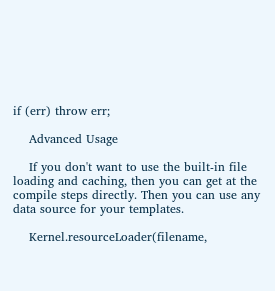if (err) throw err;

    Advanced Usage

    If you don't want to use the built-in file loading and caching, then you can get at the compile steps directly. Then you can use any data source for your templates.

    Kernel.resourceLoader(filename,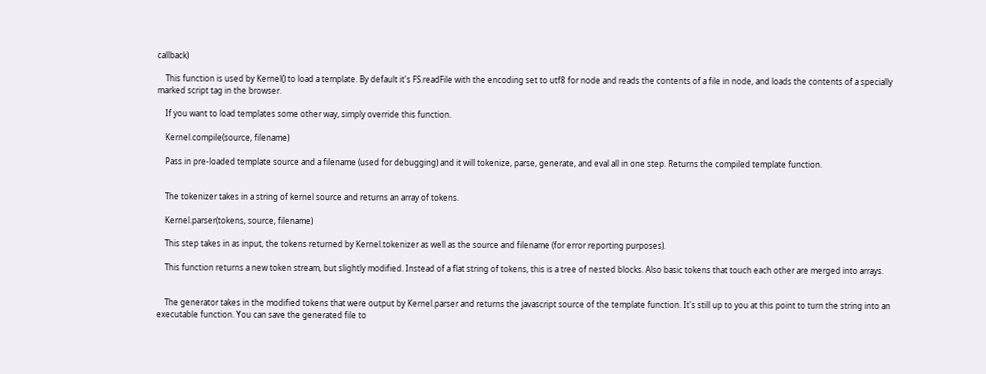callback)

    This function is used by Kernel() to load a template. By default it's FS.readFile with the encoding set to utf8 for node and reads the contents of a file in node, and loads the contents of a specially marked script tag in the browser.

    If you want to load templates some other way, simply override this function.

    Kernel.compile(source, filename)

    Pass in pre-loaded template source and a filename (used for debugging) and it will tokenize, parse, generate, and eval all in one step. Returns the compiled template function.


    The tokenizer takes in a string of kernel source and returns an array of tokens.

    Kernel.parser(tokens, source, filename)

    This step takes in as input, the tokens returned by Kernel.tokenizer as well as the source and filename (for error reporting purposes).

    This function returns a new token stream, but slightly modified. Instead of a flat string of tokens, this is a tree of nested blocks. Also basic tokens that touch each other are merged into arrays.


    The generator takes in the modified tokens that were output by Kernel.parser and returns the javascript source of the template function. It's still up to you at this point to turn the string into an executable function. You can save the generated file to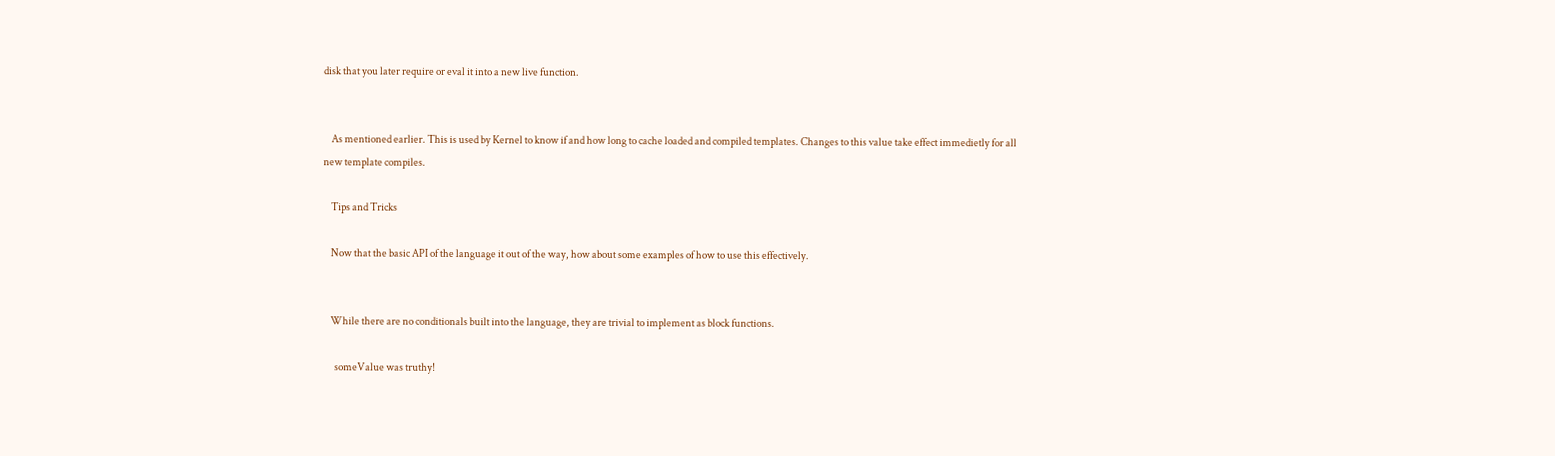disk that you later require or eval it into a new live function.


    As mentioned earlier. This is used by Kernel to know if and how long to cache loaded and compiled templates. Changes to this value take effect immedietly for all new template compiles.

    Tips and Tricks

    Now that the basic API of the language it out of the way, how about some examples of how to use this effectively.


    While there are no conditionals built into the language, they are trivial to implement as block functions.

      someValue was truthy!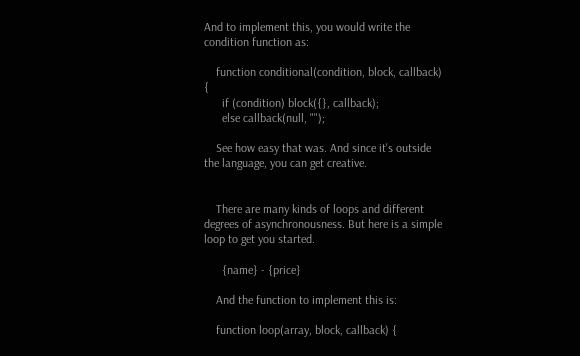And to implement this, you would write the condition function as:

    function conditional(condition, block, callback) {
      if (condition) block({}, callback);
      else callback(null, "");

    See how easy that was. And since it's outside the language, you can get creative.


    There are many kinds of loops and different degrees of asynchronousness. But here is a simple loop to get you started.

      {name} - {price}

    And the function to implement this is:

    function loop(array, block, callback) {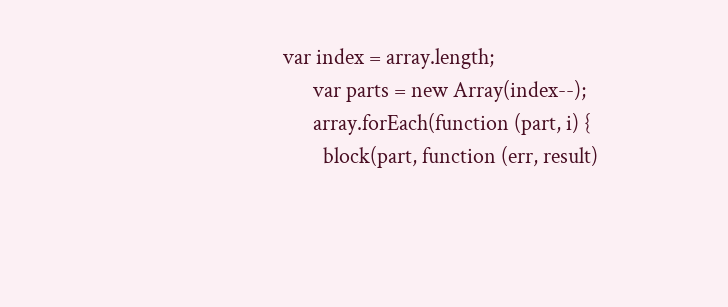var index = array.length;
      var parts = new Array(index--);
      array.forEach(function (part, i) {
        block(part, function (err, result)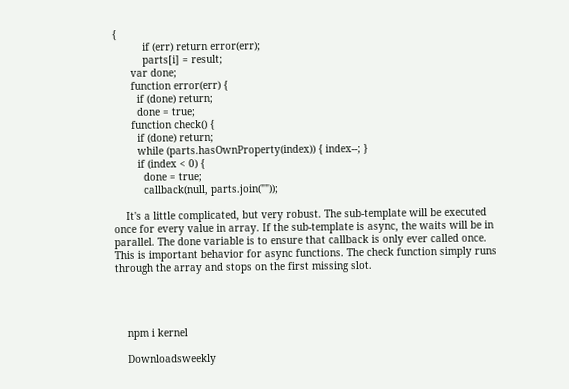{
          if (err) return error(err);
          parts[i] = result;
      var done;
      function error(err) {
        if (done) return;
        done = true;
      function check() {
        if (done) return;
        while (parts.hasOwnProperty(index)) { index--; }
        if (index < 0) {
          done = true;
          callback(null, parts.join(""));

    It's a little complicated, but very robust. The sub-template will be executed once for every value in array. If the sub-template is async, the waits will be in parallel. The done variable is to ensure that callback is only ever called once. This is important behavior for async functions. The check function simply runs through the array and stops on the first missing slot.




    npm i kernel

    Downloadsweekly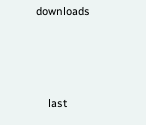downloads






    last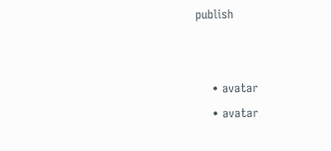publish


    • avatar
    • avatar